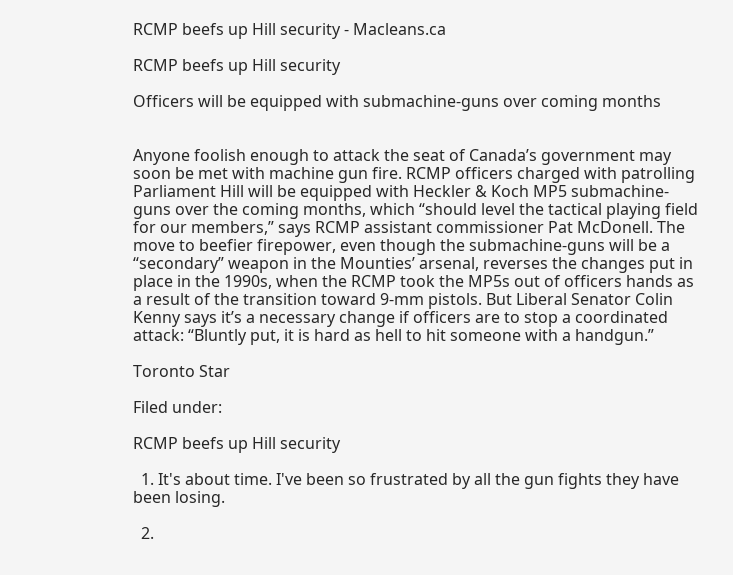RCMP beefs up Hill security - Macleans.ca

RCMP beefs up Hill security

Officers will be equipped with submachine-guns over coming months


Anyone foolish enough to attack the seat of Canada’s government may soon be met with machine gun fire. RCMP officers charged with patrolling Parliament Hill will be equipped with Heckler & Koch MP5 submachine-guns over the coming months, which “should level the tactical playing field for our members,” says RCMP assistant commissioner Pat McDonell. The move to beefier firepower, even though the submachine-guns will be a “secondary” weapon in the Mounties’ arsenal, reverses the changes put in place in the 1990s, when the RCMP took the MP5s out of officers hands as a result of the transition toward 9-mm pistols. But Liberal Senator Colin Kenny says it’s a necessary change if officers are to stop a coordinated attack: “Bluntly put, it is hard as hell to hit someone with a handgun.”

Toronto Star

Filed under:

RCMP beefs up Hill security

  1. It's about time. I've been so frustrated by all the gun fights they have been losing.

  2.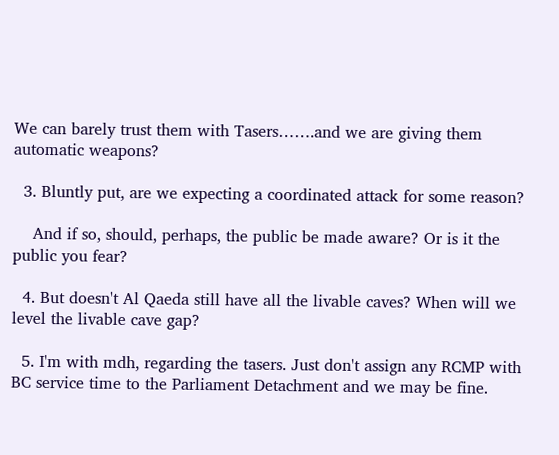We can barely trust them with Tasers…….and we are giving them automatic weapons?

  3. Bluntly put, are we expecting a coordinated attack for some reason?

    And if so, should, perhaps, the public be made aware? Or is it the public you fear?

  4. But doesn't Al Qaeda still have all the livable caves? When will we level the livable cave gap?

  5. I'm with mdh, regarding the tasers. Just don't assign any RCMP with BC service time to the Parliament Detachment and we may be fine.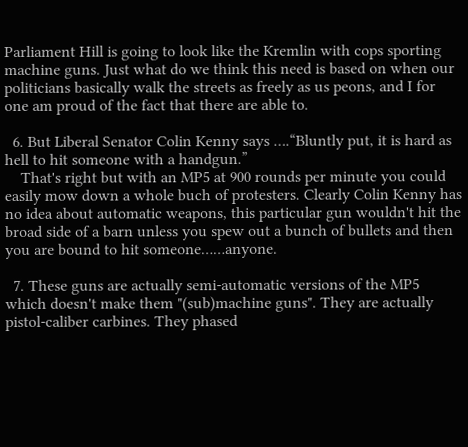Parliament Hill is going to look like the Kremlin with cops sporting machine guns. Just what do we think this need is based on when our politicians basically walk the streets as freely as us peons, and I for one am proud of the fact that there are able to.

  6. But Liberal Senator Colin Kenny says ….“Bluntly put, it is hard as hell to hit someone with a handgun.”
    That's right but with an MP5 at 900 rounds per minute you could easily mow down a whole buch of protesters. Clearly Colin Kenny has no idea about automatic weapons, this particular gun wouldn't hit the broad side of a barn unless you spew out a bunch of bullets and then you are bound to hit someone……anyone.

  7. These guns are actually semi-automatic versions of the MP5 which doesn't make them "(sub)machine guns". They are actually pistol-caliber carbines. They phased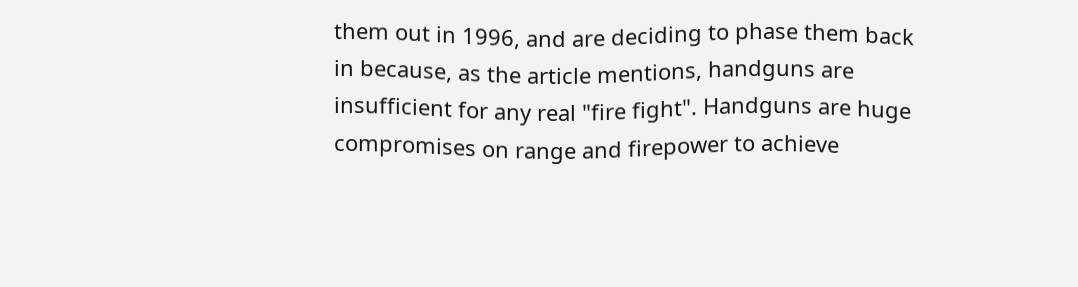them out in 1996, and are deciding to phase them back in because, as the article mentions, handguns are insufficient for any real "fire fight". Handguns are huge compromises on range and firepower to achieve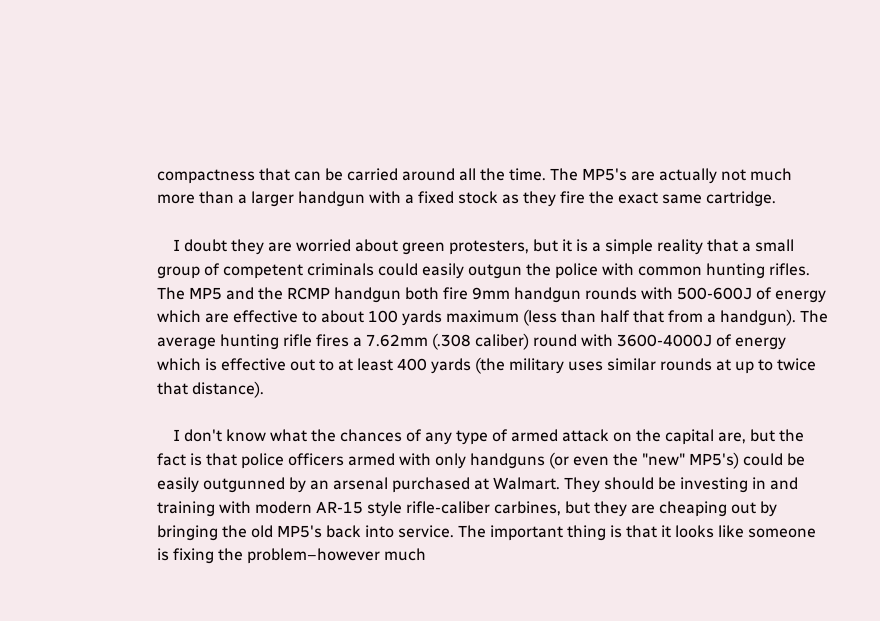compactness that can be carried around all the time. The MP5's are actually not much more than a larger handgun with a fixed stock as they fire the exact same cartridge.

    I doubt they are worried about green protesters, but it is a simple reality that a small group of competent criminals could easily outgun the police with common hunting rifles. The MP5 and the RCMP handgun both fire 9mm handgun rounds with 500-600J of energy which are effective to about 100 yards maximum (less than half that from a handgun). The average hunting rifle fires a 7.62mm (.308 caliber) round with 3600-4000J of energy which is effective out to at least 400 yards (the military uses similar rounds at up to twice that distance).

    I don't know what the chances of any type of armed attack on the capital are, but the fact is that police officers armed with only handguns (or even the "new" MP5's) could be easily outgunned by an arsenal purchased at Walmart. They should be investing in and training with modern AR-15 style rifle-caliber carbines, but they are cheaping out by bringing the old MP5's back into service. The important thing is that it looks like someone is fixing the problem–however much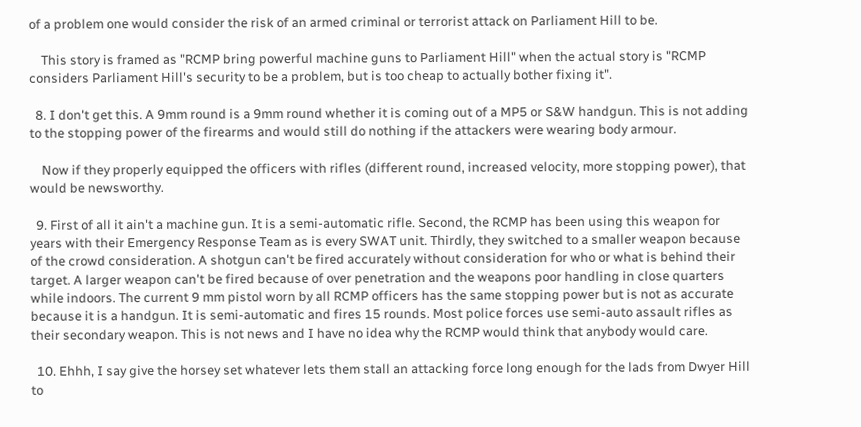of a problem one would consider the risk of an armed criminal or terrorist attack on Parliament Hill to be.

    This story is framed as "RCMP bring powerful machine guns to Parliament Hill" when the actual story is "RCMP considers Parliament Hill's security to be a problem, but is too cheap to actually bother fixing it".

  8. I don't get this. A 9mm round is a 9mm round whether it is coming out of a MP5 or S&W handgun. This is not adding to the stopping power of the firearms and would still do nothing if the attackers were wearing body armour.

    Now if they properly equipped the officers with rifles (different round, increased velocity, more stopping power), that would be newsworthy.

  9. First of all it ain't a machine gun. It is a semi-automatic rifle. Second, the RCMP has been using this weapon for years with their Emergency Response Team as is every SWAT unit. Thirdly, they switched to a smaller weapon because of the crowd consideration. A shotgun can't be fired accurately without consideration for who or what is behind their target. A larger weapon can't be fired because of over penetration and the weapons poor handling in close quarters while indoors. The current 9 mm pistol worn by all RCMP officers has the same stopping power but is not as accurate because it is a handgun. It is semi-automatic and fires 15 rounds. Most police forces use semi-auto assault rifles as their secondary weapon. This is not news and I have no idea why the RCMP would think that anybody would care.

  10. Ehhh, I say give the horsey set whatever lets them stall an attacking force long enough for the lads from Dwyer Hill to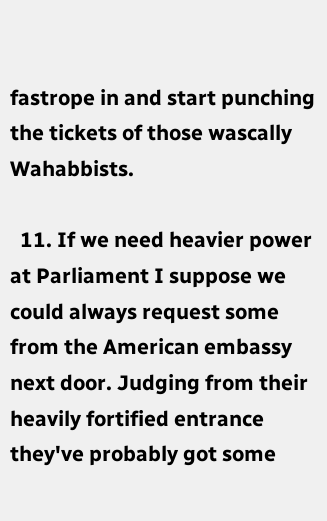fastrope in and start punching the tickets of those wascally Wahabbists.

  11. If we need heavier power at Parliament I suppose we could always request some from the American embassy next door. Judging from their heavily fortified entrance they've probably got some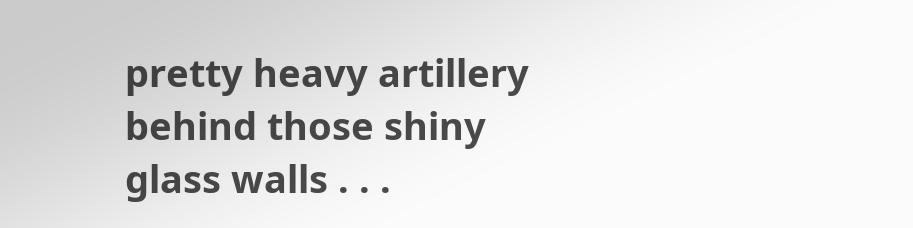pretty heavy artillery behind those shiny glass walls . . .